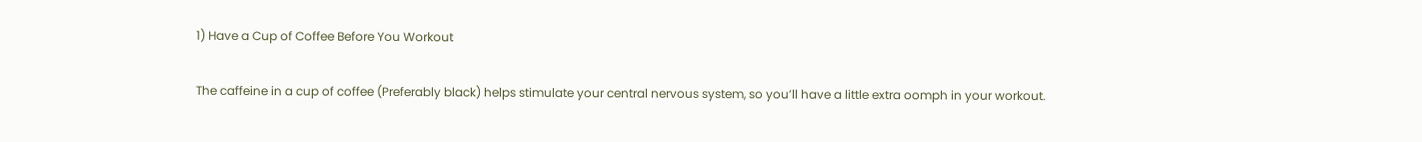1) Have a Cup of Coffee Before You Workout

The caffeine in a cup of coffee (Preferably black) helps stimulate your central nervous system, so you’ll have a little extra oomph in your workout.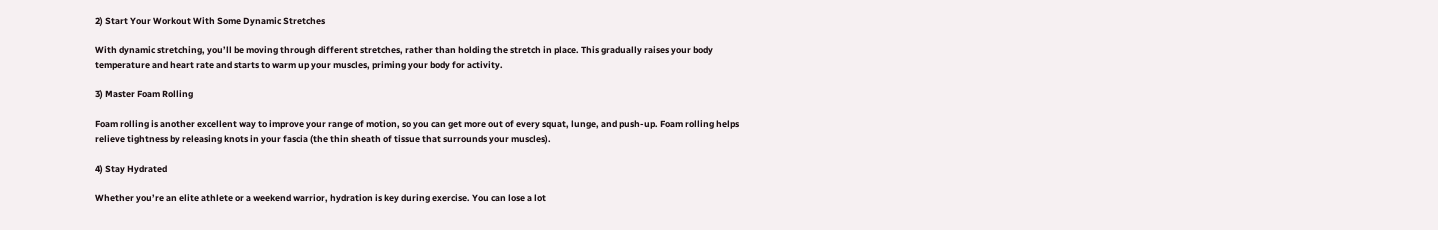2) Start Your Workout With Some Dynamic Stretches

With dynamic stretching, you’ll be moving through different stretches, rather than holding the stretch in place. This gradually raises your body temperature and heart rate and starts to warm up your muscles, priming your body for activity.

3) Master Foam Rolling

Foam rolling is another excellent way to improve your range of motion, so you can get more out of every squat, lunge, and push-up. Foam rolling helps relieve tightness by releasing knots in your fascia (the thin sheath of tissue that surrounds your muscles).

4) Stay Hydrated

Whether you’re an elite athlete or a weekend warrior, hydration is key during exercise. You can lose a lot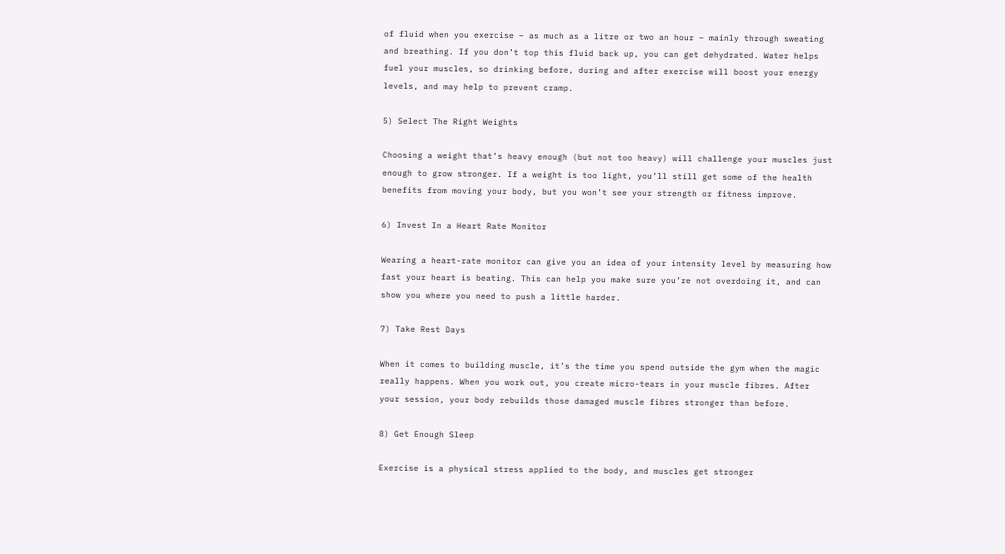of fluid when you exercise – as much as a litre or two an hour – mainly through sweating and breathing. If you don’t top this fluid back up, you can get dehydrated. Water helps fuel your muscles, so drinking before, during and after exercise will boost your energy levels, and may help to prevent cramp.

5) Select The Right Weights

Choosing a weight that’s heavy enough (but not too heavy) will challenge your muscles just enough to grow stronger. If a weight is too light, you’ll still get some of the health benefits from moving your body, but you won’t see your strength or fitness improve.

6) Invest In a Heart Rate Monitor

Wearing a heart-rate monitor can give you an idea of your intensity level by measuring how fast your heart is beating. This can help you make sure you’re not overdoing it, and can show you where you need to push a little harder.

7) Take Rest Days

When it comes to building muscle, it’s the time you spend outside the gym when the magic really happens. When you work out, you create micro-tears in your muscle fibres. After your session, your body rebuilds those damaged muscle fibres stronger than before.

8) Get Enough Sleep

Exercise is a physical stress applied to the body, and muscles get stronger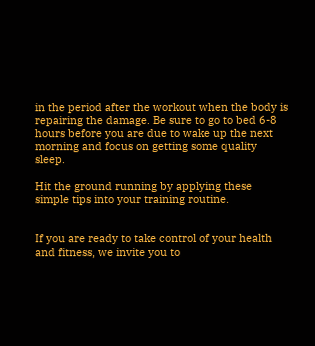in the period after the workout when the body is repairing the damage. Be sure to go to bed 6-8 hours before you are due to wake up the next morning and focus on getting some quality sleep.

Hit the ground running by applying these simple tips into your training routine.


If you are ready to take control of your health and fitness, we invite you to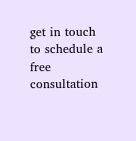get in touch to schedule a free consultation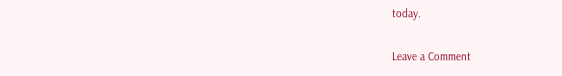today.

Leave a Comment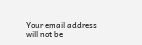Your email address will not be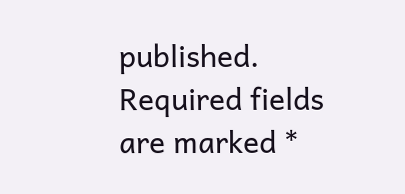published. Required fields are marked *